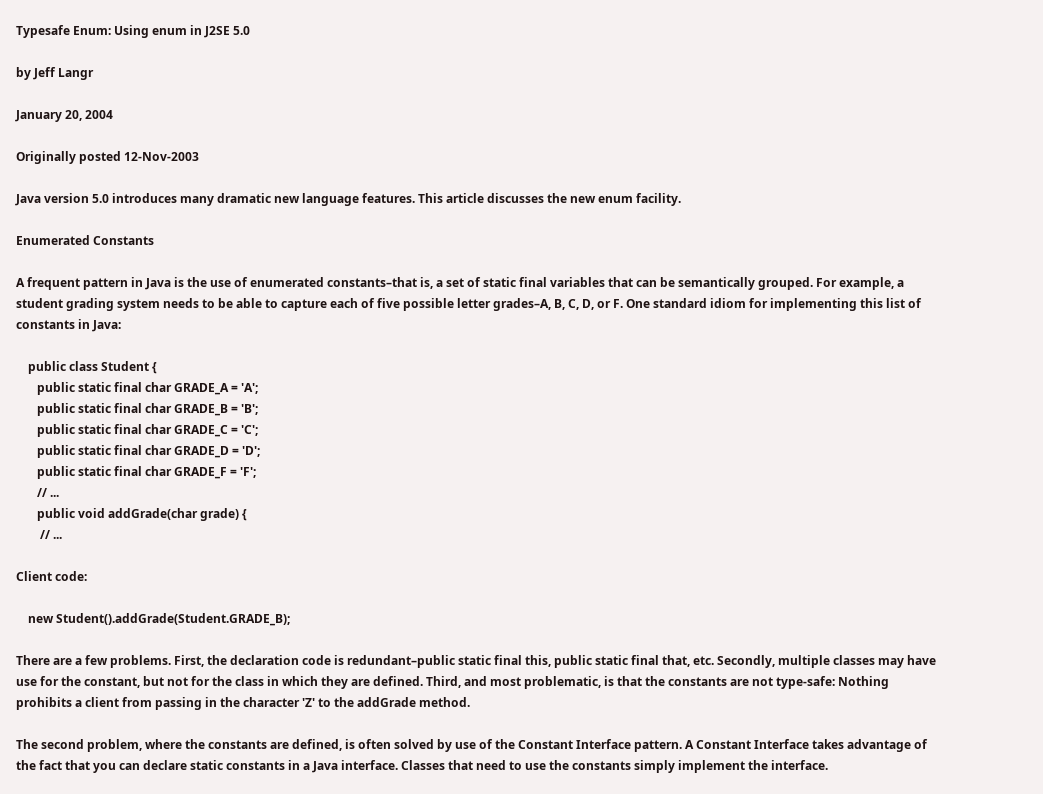Typesafe Enum: Using enum in J2SE 5.0

by Jeff Langr

January 20, 2004

Originally posted 12-Nov-2003

Java version 5.0 introduces many dramatic new language features. This article discusses the new enum facility.

Enumerated Constants

A frequent pattern in Java is the use of enumerated constants–that is, a set of static final variables that can be semantically grouped. For example, a student grading system needs to be able to capture each of five possible letter grades–A, B, C, D, or F. One standard idiom for implementing this list of constants in Java:

    public class Student {
       public static final char GRADE_A = 'A';
       public static final char GRADE_B = 'B';
       public static final char GRADE_C = 'C';
       public static final char GRADE_D = 'D';
       public static final char GRADE_F = 'F';
       // ...
       public void addGrade(char grade) {
        // ...

Client code:

    new Student().addGrade(Student.GRADE_B);

There are a few problems. First, the declaration code is redundant–public static final this, public static final that, etc. Secondly, multiple classes may have use for the constant, but not for the class in which they are defined. Third, and most problematic, is that the constants are not type-safe: Nothing prohibits a client from passing in the character 'Z' to the addGrade method.

The second problem, where the constants are defined, is often solved by use of the Constant Interface pattern. A Constant Interface takes advantage of the fact that you can declare static constants in a Java interface. Classes that need to use the constants simply implement the interface.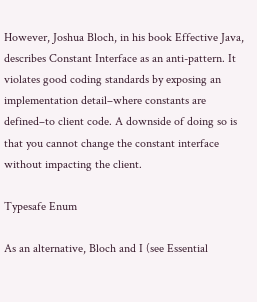However, Joshua Bloch, in his book Effective Java, describes Constant Interface as an anti-pattern. It violates good coding standards by exposing an implementation detail–where constants are defined–to client code. A downside of doing so is that you cannot change the constant interface without impacting the client.

Typesafe Enum

As an alternative, Bloch and I (see Essential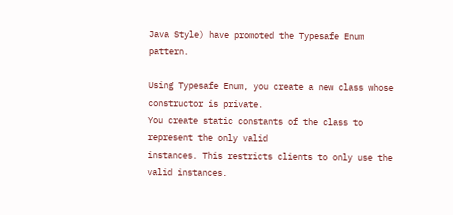Java Style) have promoted the Typesafe Enum pattern.

Using Typesafe Enum, you create a new class whose constructor is private.
You create static constants of the class to represent the only valid
instances. This restricts clients to only use the valid instances.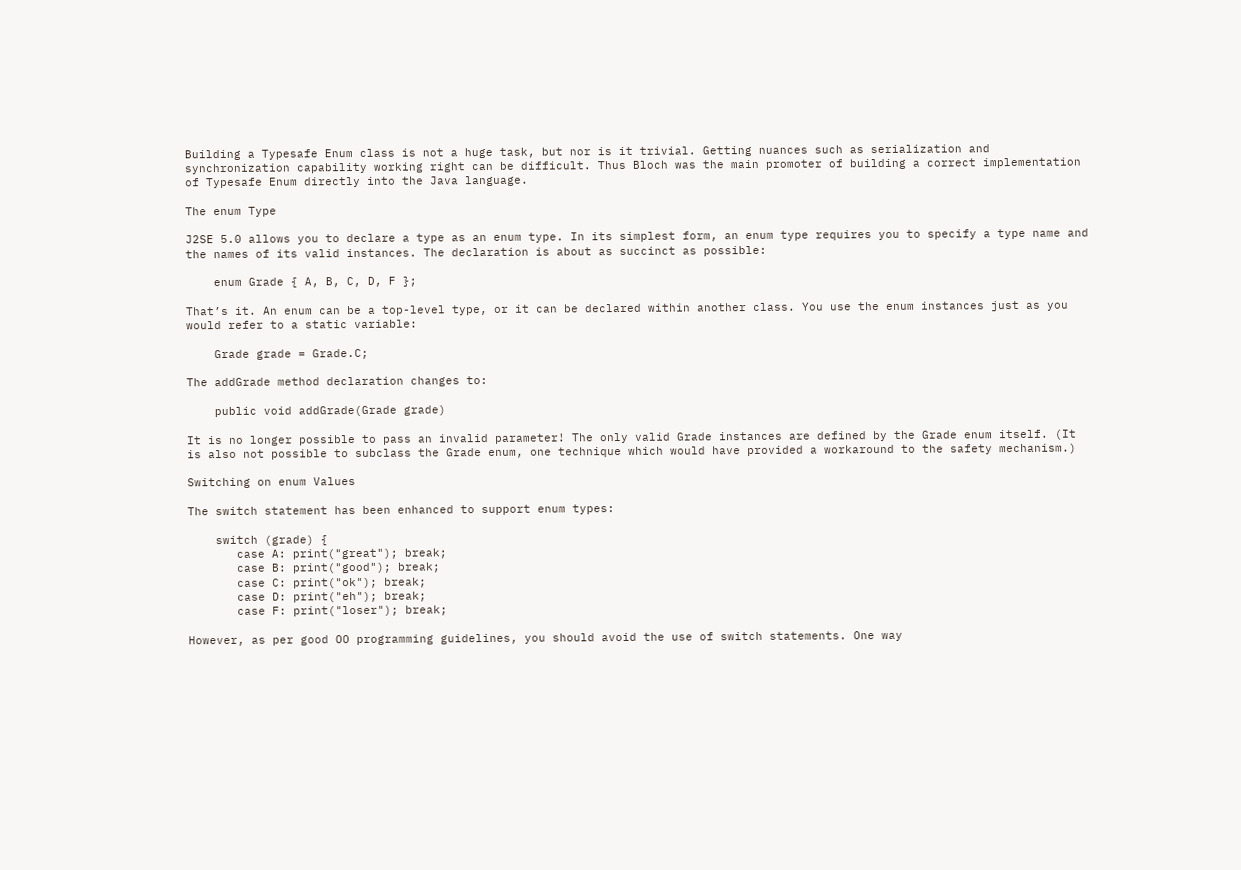Building a Typesafe Enum class is not a huge task, but nor is it trivial. Getting nuances such as serialization and synchronization capability working right can be difficult. Thus Bloch was the main promoter of building a correct implementation of Typesafe Enum directly into the Java language.

The enum Type

J2SE 5.0 allows you to declare a type as an enum type. In its simplest form, an enum type requires you to specify a type name and the names of its valid instances. The declaration is about as succinct as possible:

    enum Grade { A, B, C, D, F };

That’s it. An enum can be a top-level type, or it can be declared within another class. You use the enum instances just as you would refer to a static variable:

    Grade grade = Grade.C;

The addGrade method declaration changes to:

    public void addGrade(Grade grade)

It is no longer possible to pass an invalid parameter! The only valid Grade instances are defined by the Grade enum itself. (It is also not possible to subclass the Grade enum, one technique which would have provided a workaround to the safety mechanism.)

Switching on enum Values

The switch statement has been enhanced to support enum types:

    switch (grade) {
       case A: print("great"); break;
       case B: print("good"); break;
       case C: print("ok"); break;
       case D: print("eh"); break;
       case F: print("loser"); break;

However, as per good OO programming guidelines, you should avoid the use of switch statements. One way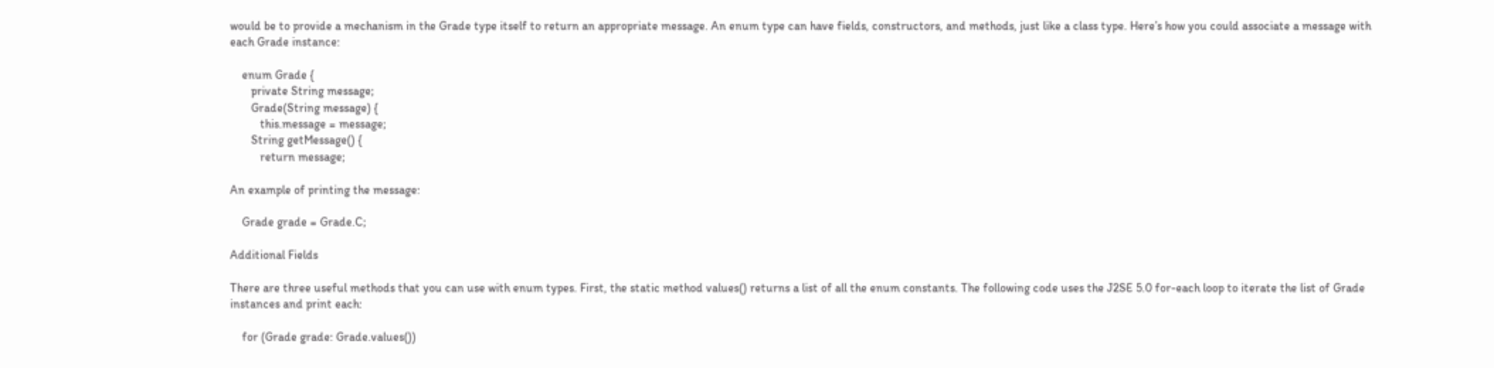would be to provide a mechanism in the Grade type itself to return an appropriate message. An enum type can have fields, constructors, and methods, just like a class type. Here’s how you could associate a message with each Grade instance:

    enum Grade {
       private String message;
       Grade(String message) {
          this.message = message;
       String getMessage() {
          return message;

An example of printing the message:

    Grade grade = Grade.C;

Additional Fields

There are three useful methods that you can use with enum types. First, the static method values() returns a list of all the enum constants. The following code uses the J2SE 5.0 for-each loop to iterate the list of Grade instances and print each:

    for (Grade grade: Grade.values())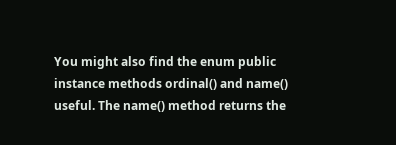You might also find the enum public instance methods ordinal() and name() useful. The name() method returns the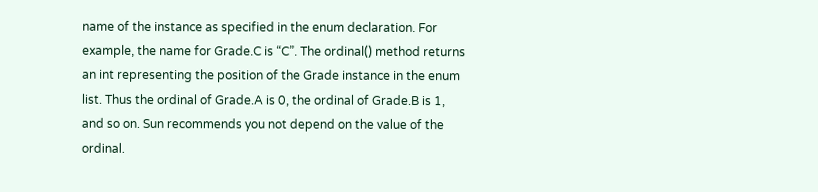name of the instance as specified in the enum declaration. For example, the name for Grade.C is “C”. The ordinal() method returns an int representing the position of the Grade instance in the enum list. Thus the ordinal of Grade.A is 0, the ordinal of Grade.B is 1, and so on. Sun recommends you not depend on the value of the ordinal.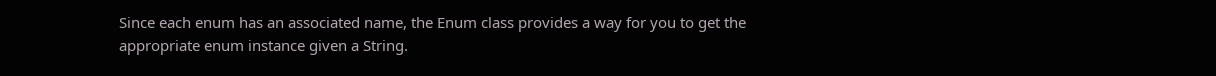Since each enum has an associated name, the Enum class provides a way for you to get the appropriate enum instance given a String.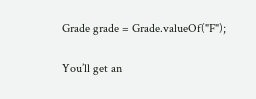Grade grade = Grade.valueOf("F");

You’ll get an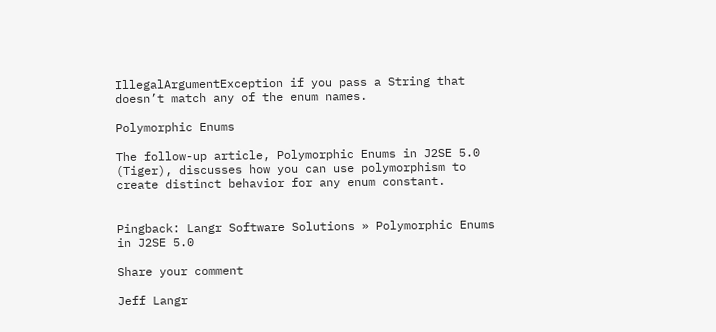IllegalArgumentException if you pass a String that doesn’t match any of the enum names.

Polymorphic Enums

The follow-up article, Polymorphic Enums in J2SE 5.0 (Tiger), discusses how you can use polymorphism to create distinct behavior for any enum constant.


Pingback: Langr Software Solutions » Polymorphic Enums in J2SE 5.0

Share your comment

Jeff Langr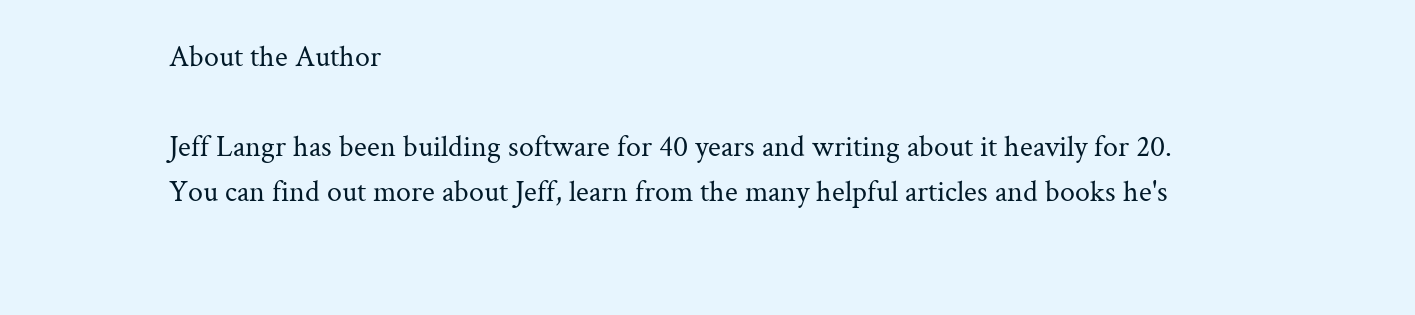About the Author

Jeff Langr has been building software for 40 years and writing about it heavily for 20. You can find out more about Jeff, learn from the many helpful articles and books he's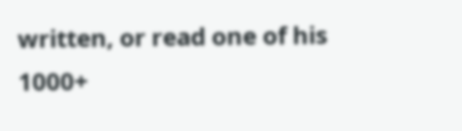written, or read one of his 1000+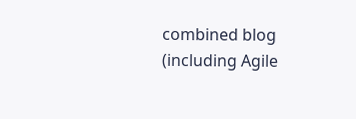combined blog (including Agile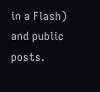in a Flash) and public posts.